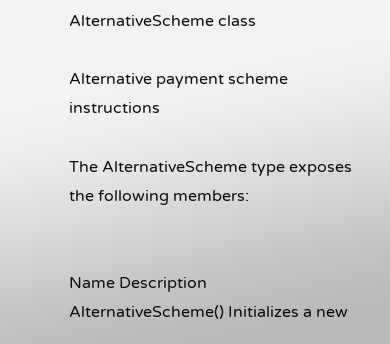AlternativeScheme class

Alternative payment scheme instructions

The AlternativeScheme type exposes the following members:


Name Description
AlternativeScheme() Initializes a new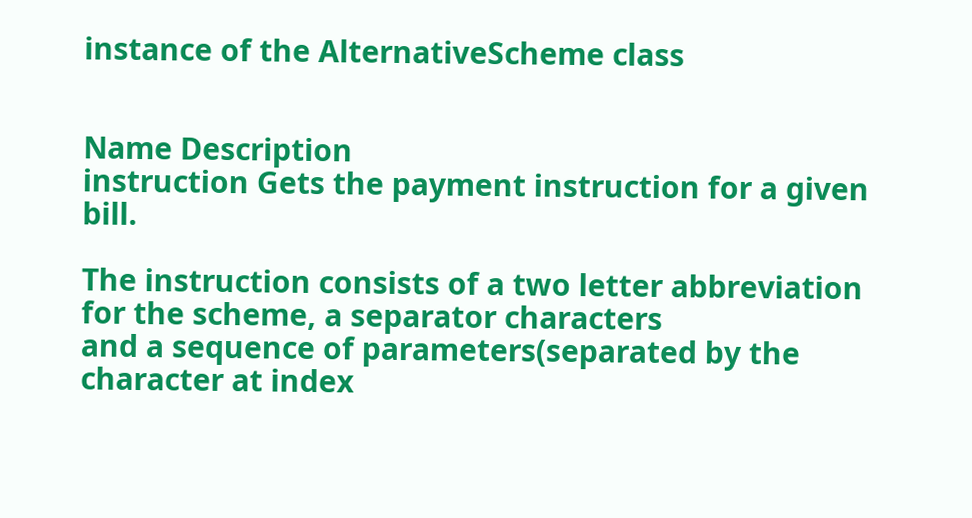instance of the AlternativeScheme class


Name Description
instruction Gets the payment instruction for a given bill.

The instruction consists of a two letter abbreviation for the scheme, a separator characters
and a sequence of parameters(separated by the character at index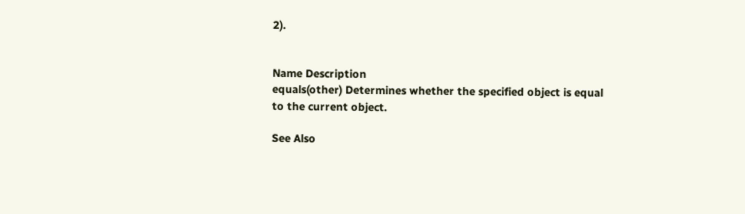2).


Name Description
equals(other) Determines whether the specified object is equal to the current object.

See Also